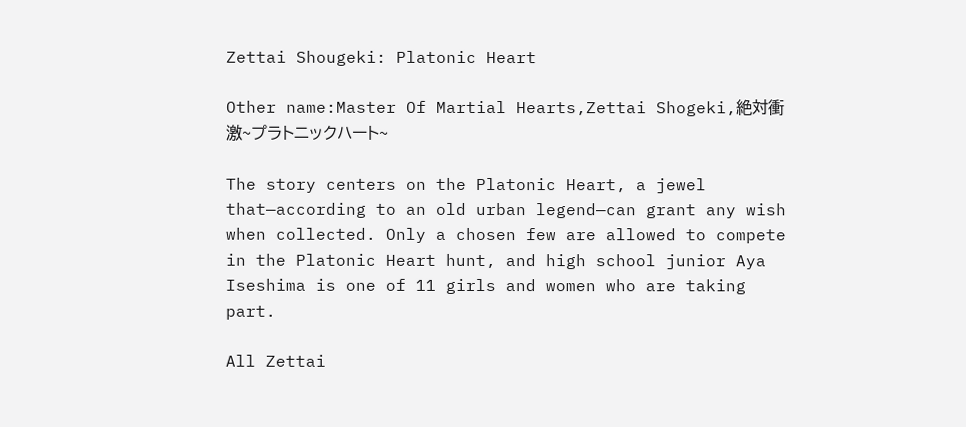Zettai Shougeki: Platonic Heart

Other name:Master Of Martial Hearts,Zettai Shogeki,絶対衝激~プラトニックハート~

The story centers on the Platonic Heart, a jewel that—according to an old urban legend—can grant any wish when collected. Only a chosen few are allowed to compete in the Platonic Heart hunt, and high school junior Aya Iseshima is one of 11 girls and women who are taking part.

All Zettai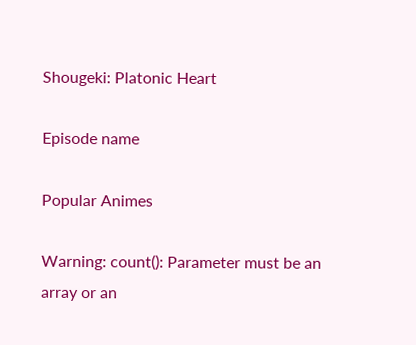Shougeki: Platonic Heart

Episode name

Popular Animes

Warning: count(): Parameter must be an array or an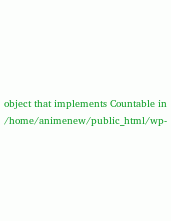object that implements Countable in /home/animenew/public_html/wp-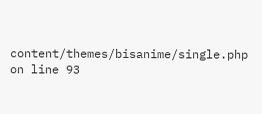content/themes/bisanime/single.php on line 93